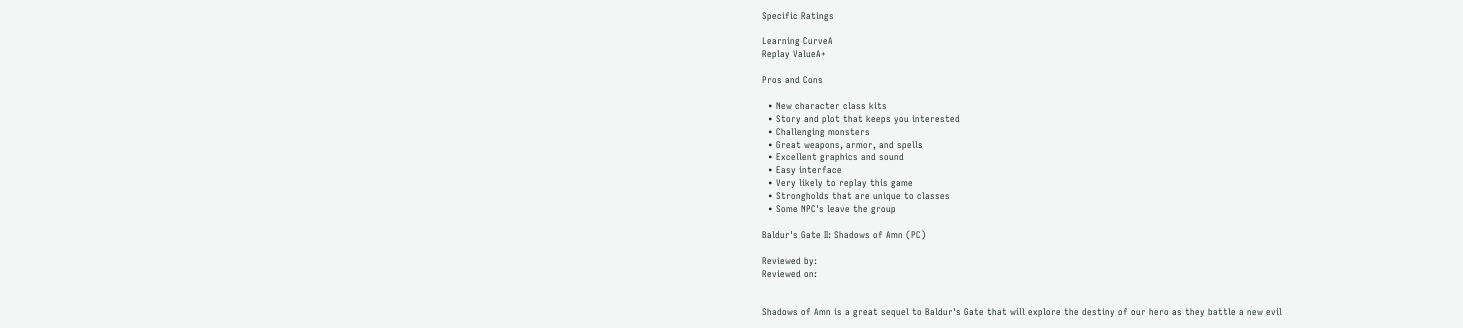Specific Ratings

Learning CurveA
Replay ValueA+

Pros and Cons

  • New character class kits
  • Story and plot that keeps you interested
  • Challenging monsters
  • Great weapons, armor, and spells
  • Excellent graphics and sound
  • Easy interface
  • Very likely to replay this game
  • Strongholds that are unique to classes
  • Some NPC's leave the group

Baldur's Gate II: Shadows of Amn (PC)

Reviewed by:
Reviewed on:


Shadows of Amn is a great sequel to Baldur's Gate that will explore the destiny of our hero as they battle a new evil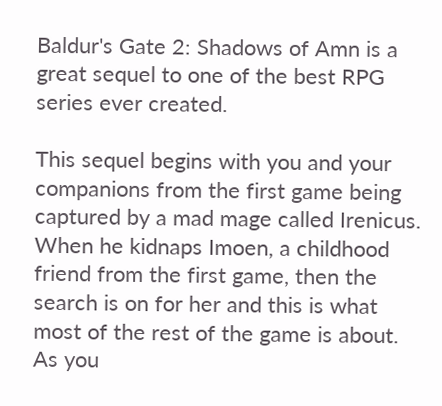Baldur's Gate 2: Shadows of Amn is a great sequel to one of the best RPG series ever created.

This sequel begins with you and your companions from the first game being captured by a mad mage called Irenicus. When he kidnaps Imoen, a childhood friend from the first game, then the search is on for her and this is what most of the rest of the game is about. As you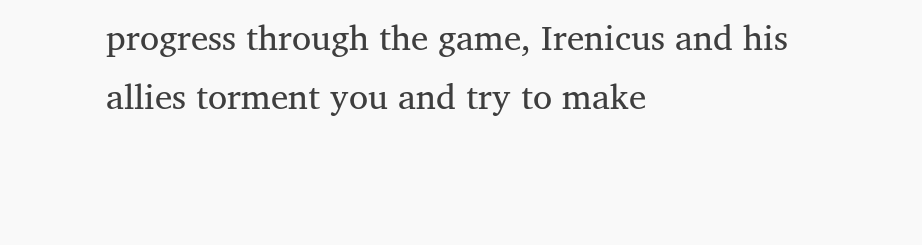progress through the game, Irenicus and his allies torment you and try to make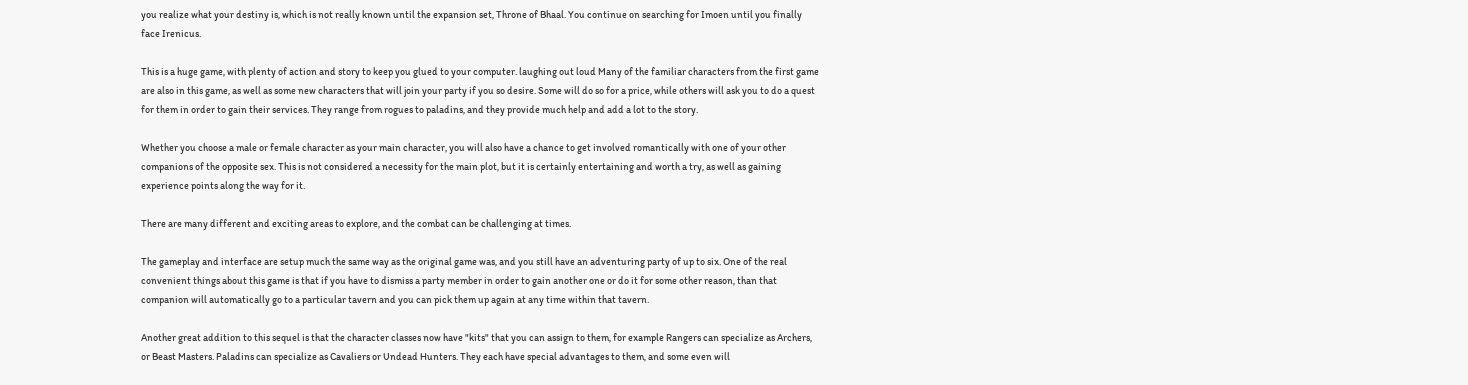you realize what your destiny is, which is not really known until the expansion set, Throne of Bhaal. You continue on searching for Imoen until you finally face Irenicus.

This is a huge game, with plenty of action and story to keep you glued to your computer. laughing out loud Many of the familiar characters from the first game are also in this game, as well as some new characters that will join your party if you so desire. Some will do so for a price, while others will ask you to do a quest for them in order to gain their services. They range from rogues to paladins, and they provide much help and add a lot to the story.

Whether you choose a male or female character as your main character, you will also have a chance to get involved romantically with one of your other companions of the opposite sex. This is not considered a necessity for the main plot, but it is certainly entertaining and worth a try, as well as gaining experience points along the way for it.

There are many different and exciting areas to explore, and the combat can be challenging at times.

The gameplay and interface are setup much the same way as the original game was, and you still have an adventuring party of up to six. One of the real convenient things about this game is that if you have to dismiss a party member in order to gain another one or do it for some other reason, than that companion will automatically go to a particular tavern and you can pick them up again at any time within that tavern.

Another great addition to this sequel is that the character classes now have "kits" that you can assign to them, for example Rangers can specialize as Archers, or Beast Masters. Paladins can specialize as Cavaliers or Undead Hunters. They each have special advantages to them, and some even will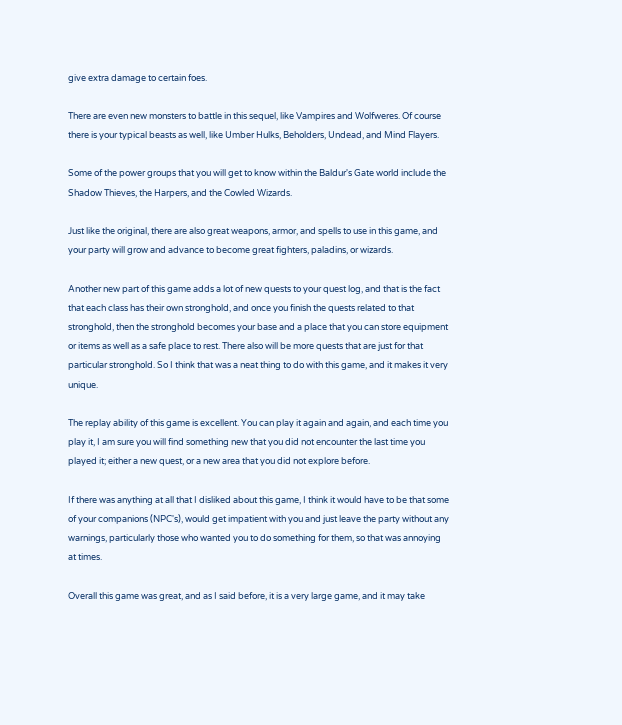give extra damage to certain foes.

There are even new monsters to battle in this sequel, like Vampires and Wolfweres. Of course there is your typical beasts as well, like Umber Hulks, Beholders, Undead, and Mind Flayers.

Some of the power groups that you will get to know within the Baldur's Gate world include the Shadow Thieves, the Harpers, and the Cowled Wizards.

Just like the original, there are also great weapons, armor, and spells to use in this game, and your party will grow and advance to become great fighters, paladins, or wizards.

Another new part of this game adds a lot of new quests to your quest log, and that is the fact that each class has their own stronghold, and once you finish the quests related to that stronghold, then the stronghold becomes your base and a place that you can store equipment or items as well as a safe place to rest. There also will be more quests that are just for that particular stronghold. So I think that was a neat thing to do with this game, and it makes it very unique.

The replay ability of this game is excellent. You can play it again and again, and each time you play it, I am sure you will find something new that you did not encounter the last time you played it; either a new quest, or a new area that you did not explore before.

If there was anything at all that I disliked about this game, I think it would have to be that some of your companions (NPC's), would get impatient with you and just leave the party without any warnings, particularly those who wanted you to do something for them, so that was annoying at times.

Overall this game was great, and as I said before, it is a very large game, and it may take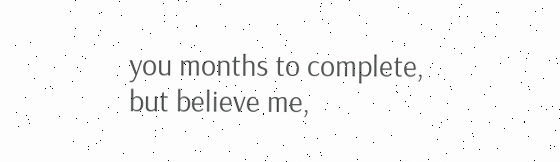you months to complete, but believe me,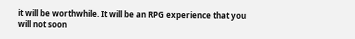it will be worthwhile. It will be an RPG experience that you will not soon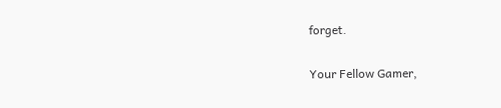forget.

Your Fellow Gamer,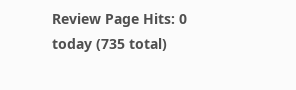Review Page Hits: 0 today (735 total)